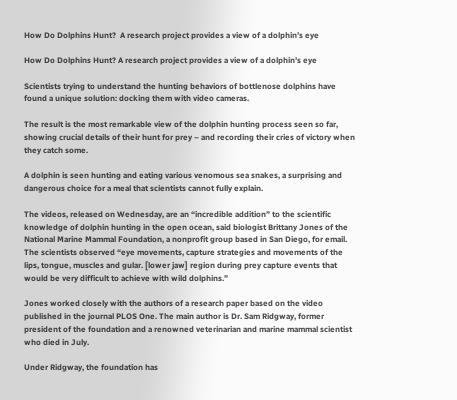How Do Dolphins Hunt?  A research project provides a view of a dolphin’s eye

How Do Dolphins Hunt? A research project provides a view of a dolphin’s eye

Scientists trying to understand the hunting behaviors of bottlenose dolphins have found a unique solution: docking them with video cameras.

The result is the most remarkable view of the dolphin hunting process seen so far, showing crucial details of their hunt for prey – and recording their cries of victory when they catch some.

A dolphin is seen hunting and eating various venomous sea snakes, a surprising and dangerous choice for a meal that scientists cannot fully explain.

The videos, released on Wednesday, are an “incredible addition” to the scientific knowledge of dolphin hunting in the open ocean, said biologist Brittany Jones of the National Marine Mammal Foundation, a nonprofit group based in San Diego, for email. The scientists observed “eye movements, capture strategies and movements of the lips, tongue, muscles and gular. [lower jaw] region during prey capture events that would be very difficult to achieve with wild dolphins.”

Jones worked closely with the authors of a research paper based on the video published in the journal PLOS One. The main author is Dr. Sam Ridgway, former president of the foundation and a renowned veterinarian and marine mammal scientist who died in July.

Under Ridgway, the foundation has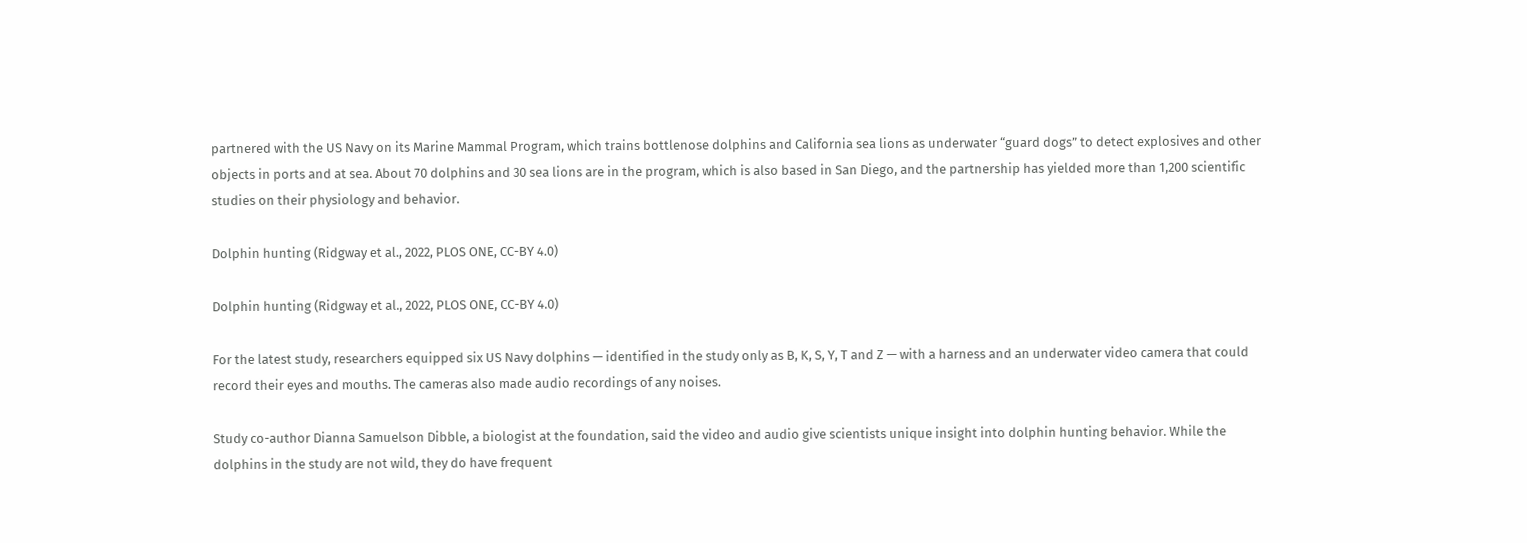partnered with the US Navy on its Marine Mammal Program, which trains bottlenose dolphins and California sea lions as underwater “guard dogs” to detect explosives and other objects in ports and at sea. About 70 dolphins and 30 sea lions are in the program, which is also based in San Diego, and the partnership has yielded more than 1,200 scientific studies on their physiology and behavior.

Dolphin hunting (Ridgway et al., 2022, PLOS ONE, CC-BY 4.0)

Dolphin hunting (Ridgway et al., 2022, PLOS ONE, CC-BY 4.0)

For the latest study, researchers equipped six US Navy dolphins — identified in the study only as B, K, S, Y, T and Z — with a harness and an underwater video camera that could record their eyes and mouths. The cameras also made audio recordings of any noises.

Study co-author Dianna Samuelson Dibble, a biologist at the foundation, said the video and audio give scientists unique insight into dolphin hunting behavior. While the dolphins in the study are not wild, they do have frequent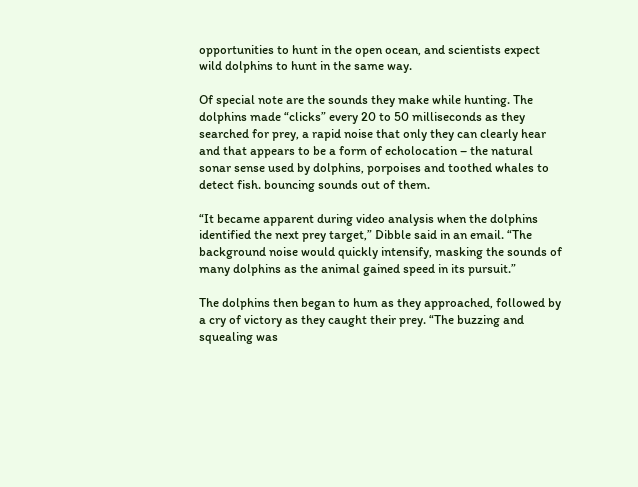opportunities to hunt in the open ocean, and scientists expect wild dolphins to hunt in the same way.

Of special note are the sounds they make while hunting. The dolphins made “clicks” every 20 to 50 milliseconds as they searched for prey, a rapid noise that only they can clearly hear and that appears to be a form of echolocation – the natural sonar sense used by dolphins, porpoises and toothed whales to detect fish. bouncing sounds out of them.

“It became apparent during video analysis when the dolphins identified the next prey target,” Dibble said in an email. “The background noise would quickly intensify, masking the sounds of many dolphins as the animal gained speed in its pursuit.”

The dolphins then began to hum as they approached, followed by a cry of victory as they caught their prey. “The buzzing and squealing was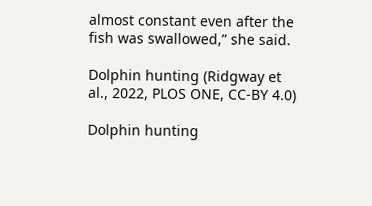almost constant even after the fish was swallowed,” she said.

Dolphin hunting (Ridgway et al., 2022, PLOS ONE, CC-BY 4.0)

Dolphin hunting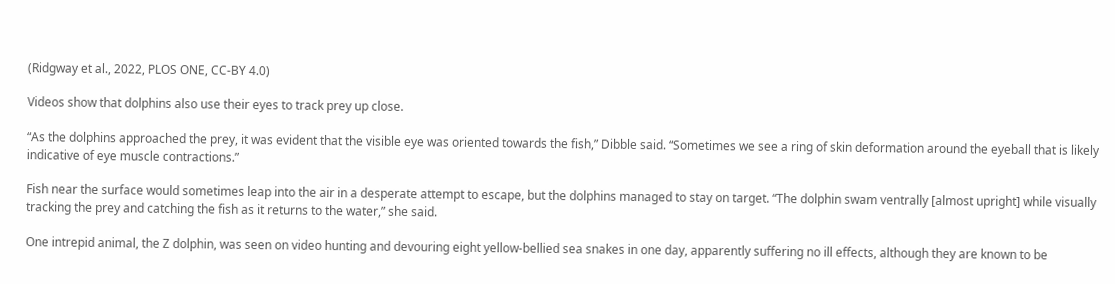(Ridgway et al., 2022, PLOS ONE, CC-BY 4.0)

Videos show that dolphins also use their eyes to track prey up close.

“As the dolphins approached the prey, it was evident that the visible eye was oriented towards the fish,” Dibble said. “Sometimes we see a ring of skin deformation around the eyeball that is likely indicative of eye muscle contractions.”

Fish near the surface would sometimes leap into the air in a desperate attempt to escape, but the dolphins managed to stay on target. “The dolphin swam ventrally [almost upright] while visually tracking the prey and catching the fish as it returns to the water,” she said.

One intrepid animal, the Z dolphin, was seen on video hunting and devouring eight yellow-bellied sea snakes in one day, apparently suffering no ill effects, although they are known to be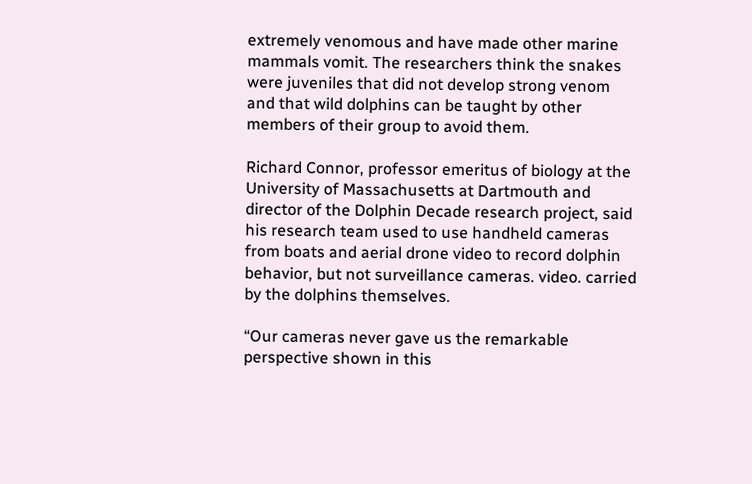extremely venomous and have made other marine mammals vomit. The researchers think the snakes were juveniles that did not develop strong venom and that wild dolphins can be taught by other members of their group to avoid them.

Richard Connor, professor emeritus of biology at the University of Massachusetts at Dartmouth and director of the Dolphin Decade research project, said his research team used to use handheld cameras from boats and aerial drone video to record dolphin behavior, but not surveillance cameras. video. carried by the dolphins themselves.

“Our cameras never gave us the remarkable perspective shown in this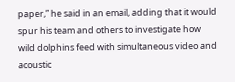paper,” he said in an email, adding that it would spur his team and others to investigate how wild dolphins feed with simultaneous video and acoustic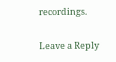recordings.

Leave a Reply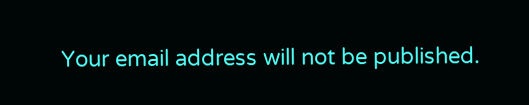Your email address will not be published.